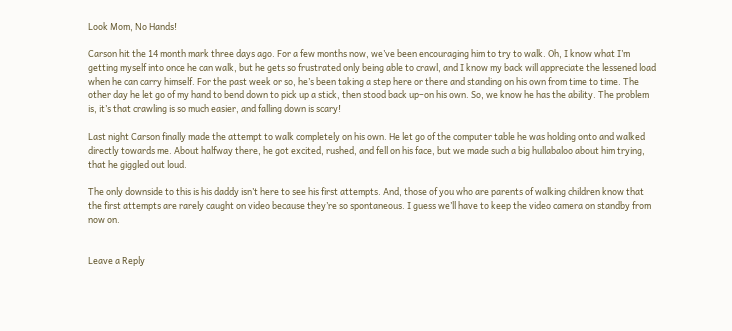Look Mom, No Hands!

Carson hit the 14 month mark three days ago. For a few months now, we’ve been encouraging him to try to walk. Oh, I know what I’m getting myself into once he can walk, but he gets so frustrated only being able to crawl, and I know my back will appreciate the lessened load when he can carry himself. For the past week or so, he’s been taking a step here or there and standing on his own from time to time. The other day he let go of my hand to bend down to pick up a stick, then stood back up–on his own. So, we know he has the ability. The problem is, it’s that crawling is so much easier, and falling down is scary!

Last night Carson finally made the attempt to walk completely on his own. He let go of the computer table he was holding onto and walked directly towards me. About halfway there, he got excited, rushed, and fell on his face, but we made such a big hullabaloo about him trying, that he giggled out loud.

The only downside to this is his daddy isn’t here to see his first attempts. And, those of you who are parents of walking children know that the first attempts are rarely caught on video because they’re so spontaneous. I guess we’ll have to keep the video camera on standby from now on.


Leave a Reply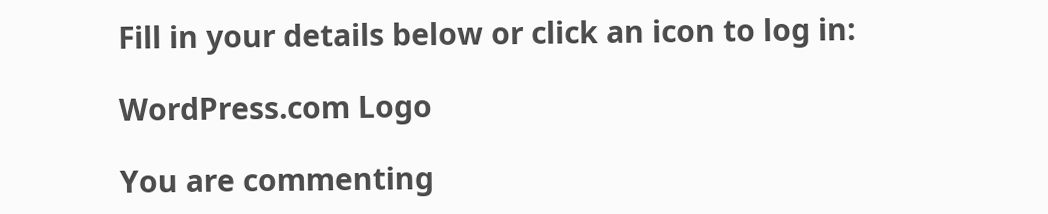Fill in your details below or click an icon to log in:

WordPress.com Logo

You are commenting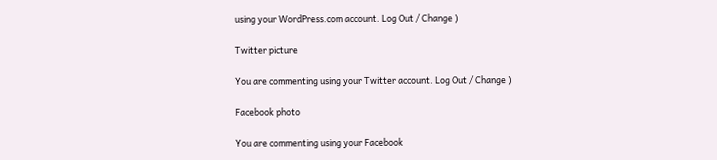using your WordPress.com account. Log Out / Change )

Twitter picture

You are commenting using your Twitter account. Log Out / Change )

Facebook photo

You are commenting using your Facebook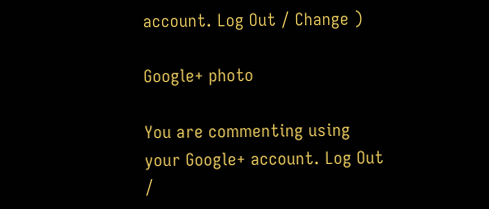account. Log Out / Change )

Google+ photo

You are commenting using your Google+ account. Log Out /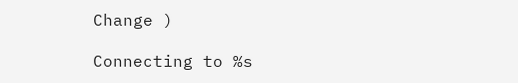Change )

Connecting to %s